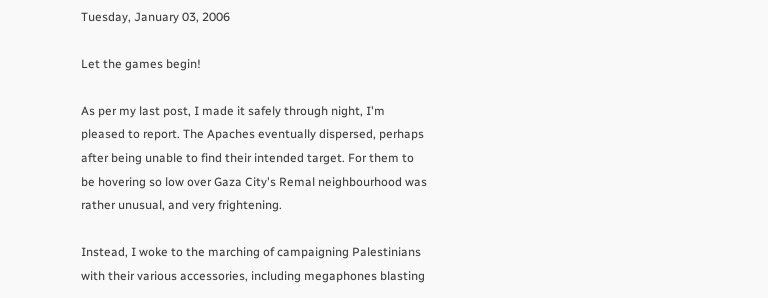Tuesday, January 03, 2006

Let the games begin!

As per my last post, I made it safely through night, I'm pleased to report. The Apaches eventually dispersed, perhaps after being unable to find their intended target. For them to be hovering so low over Gaza City's Remal neighbourhood was rather unusual, and very frightening.

Instead, I woke to the marching of campaigning Palestinians with their various accessories, including megaphones blasting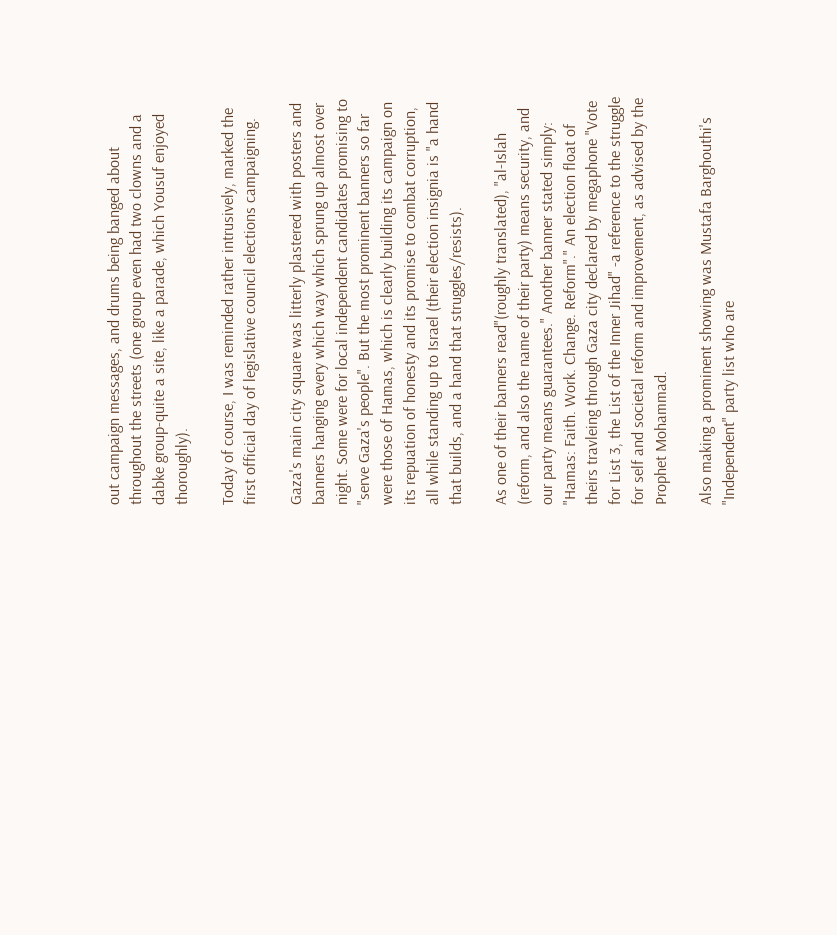out campaign messages, and drums being banged about throughout the streets (one group even had two clowns and a dabke group-quite a site, like a parade, which Yousuf enjoyed thoroughly).

Today of course, I was reminded rather intrusively, marked the first official day of legislative council elections campaigning.

Gaza's main city square was litterly plastered with posters and banners hanging every which way which sprung up almost over night. Some were for local independent candidates promising to "serve Gaza's people". But the most prominent banners so far were those of Hamas, which is clearly building its campaign on its repuation of honesty and its promise to combat corruption, all while standing up to Israel (their election insignia is "a hand that builds, and a hand that struggles/resists).

As one of their banners read"(roughly translated), "al-Islah (reform, and also the name of their party) means security, and our party means guarantees." Another banner stated simply: "Hamas: Faith. Work. Change. Reform"." An election float of theirs travleing through Gaza city declared by megaphone "Vote for List 3, the List of the Inner Jihad" -a reference to the struggle for self and societal reform and improvement, as advised by the Prophet Mohammad.

Also making a prominent showing was Mustafa Barghouthi's "Independent" party list who are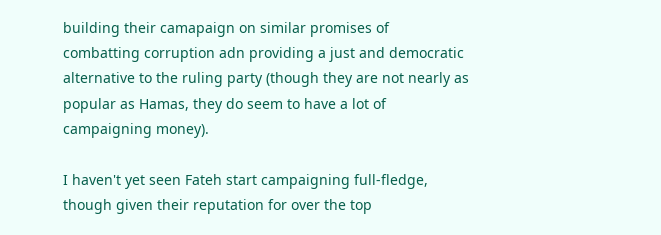building their camapaign on similar promises of combatting corruption adn providing a just and democratic alternative to the ruling party (though they are not nearly as popular as Hamas, they do seem to have a lot of campaigning money).

I haven't yet seen Fateh start campaigning full-fledge, though given their reputation for over the top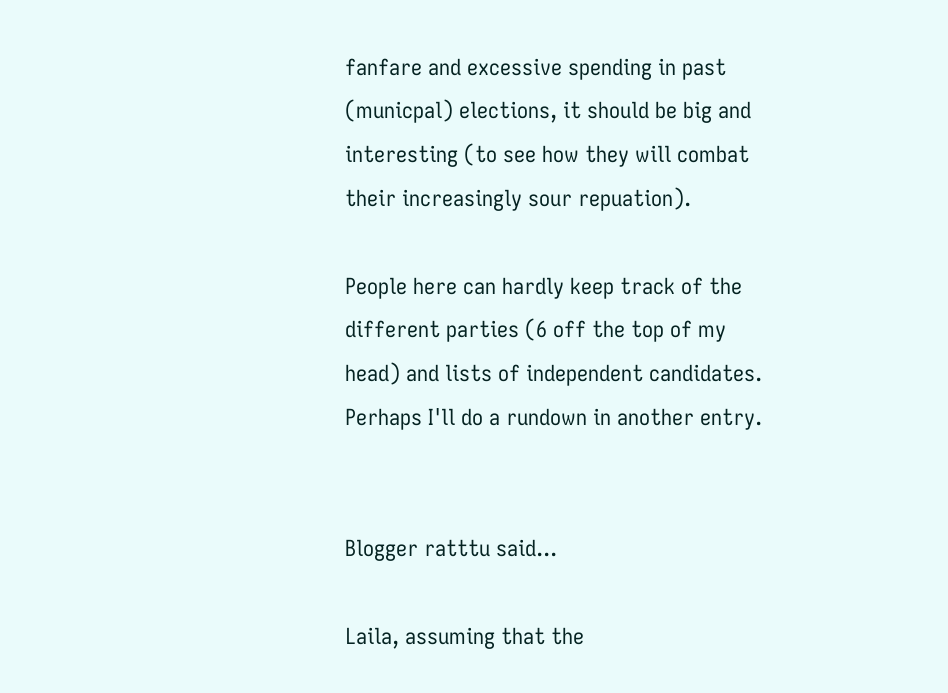fanfare and excessive spending in past (municpal) elections, it should be big and interesting (to see how they will combat their increasingly sour repuation).

People here can hardly keep track of the different parties (6 off the top of my head) and lists of independent candidates. Perhaps I'll do a rundown in another entry.


Blogger ratttu said...

Laila, assuming that the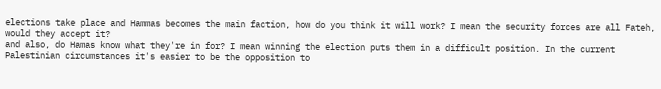elections take place and Hammas becomes the main faction, how do you think it will work? I mean the security forces are all Fateh, would they accept it?
and also, do Hamas know what they're in for? I mean winning the election puts them in a difficult position. In the current Palestinian circumstances it's easier to be the opposition to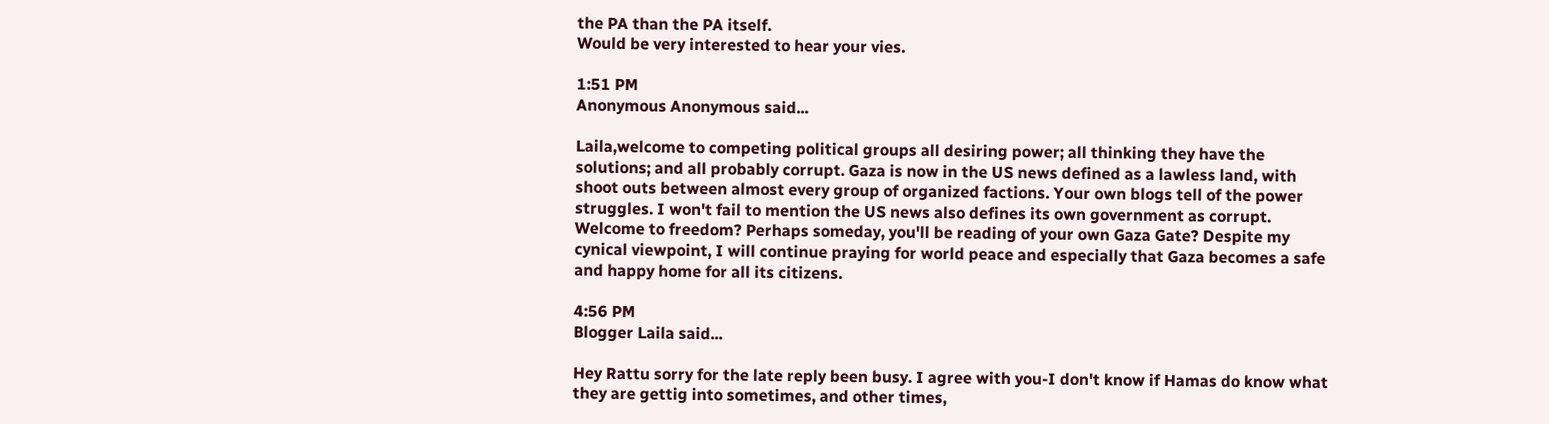the PA than the PA itself.
Would be very interested to hear your vies.

1:51 PM
Anonymous Anonymous said...

Laila,welcome to competing political groups all desiring power; all thinking they have the solutions; and all probably corrupt. Gaza is now in the US news defined as a lawless land, with shoot outs between almost every group of organized factions. Your own blogs tell of the power struggles. I won't fail to mention the US news also defines its own government as corrupt. Welcome to freedom? Perhaps someday, you'll be reading of your own Gaza Gate? Despite my cynical viewpoint, I will continue praying for world peace and especially that Gaza becomes a safe and happy home for all its citizens.

4:56 PM
Blogger Laila said...

Hey Rattu sorry for the late reply been busy. I agree with you-I don't know if Hamas do know what they are gettig into sometimes, and other times,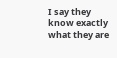I say they know exactly what they are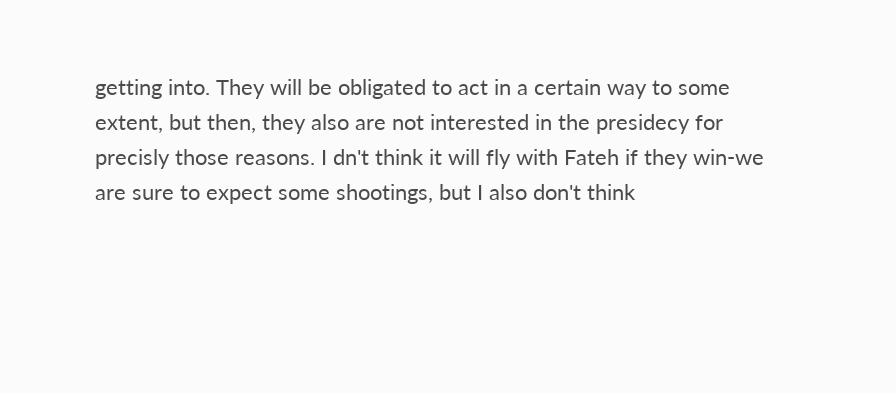getting into. They will be obligated to act in a certain way to some extent, but then, they also are not interested in the presidecy for precisly those reasons. I dn't think it will fly with Fateh if they win-we are sure to expect some shootings, but I also don't think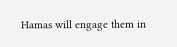Hamas will engage them in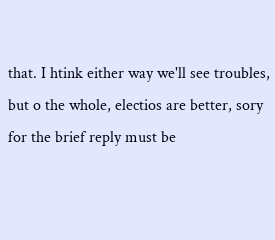that. I htink either way we'll see troubles, but o the whole, electios are better, sory for the brief reply must be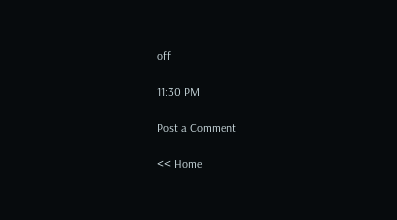off

11:30 PM

Post a Comment

<< Home